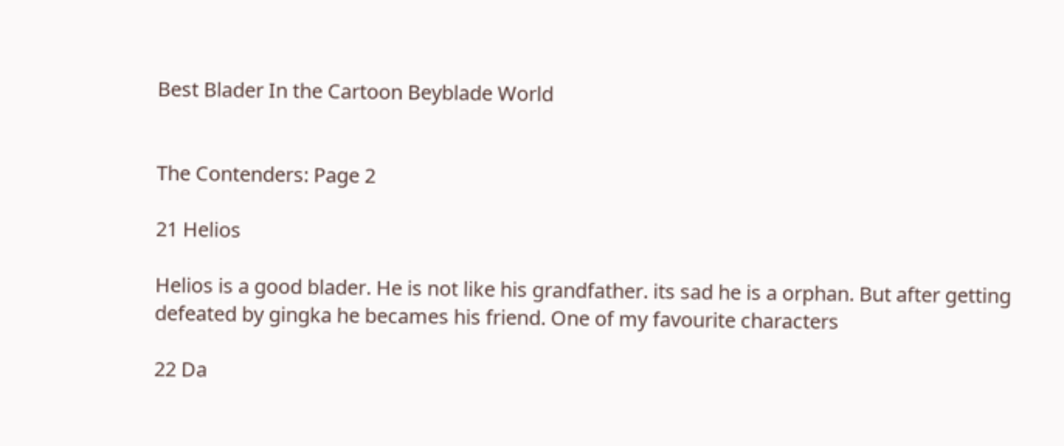Best Blader In the Cartoon Beyblade World


The Contenders: Page 2

21 Helios

Helios is a good blader. He is not like his grandfather. its sad he is a orphan. But after getting defeated by gingka he becames his friend. One of my favourite characters

22 Da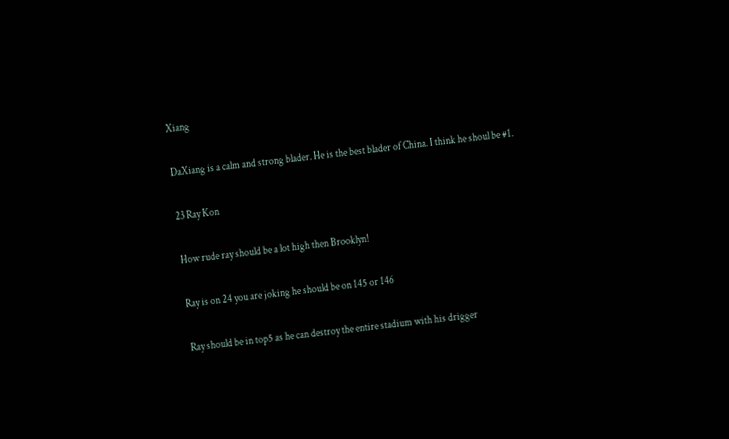Xiang

DaXiang is a calm and strong blader. He is the best blader of China. I think he shoul be #1.

23 Ray Kon

How rude ray should be a lot high then Brooklyn!

Ray is on 24 you are joking he should be on 145 or 146

Ray should be in top5 as he can destroy the entire stadium with his drigger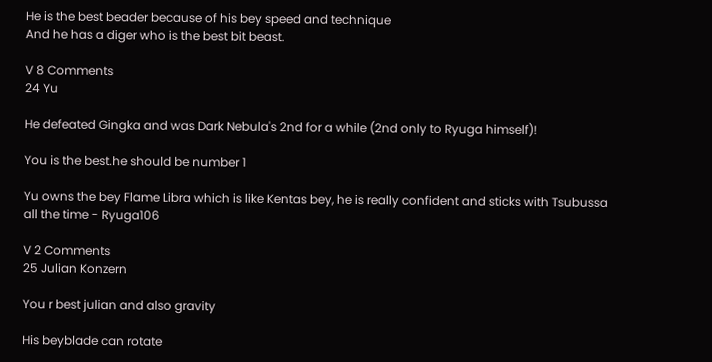He is the best beader because of his bey speed and technique
And he has a diger who is the best bit beast.

V 8 Comments
24 Yu

He defeated Gingka and was Dark Nebula's 2nd for a while (2nd only to Ryuga himself)!

You is the best.he should be number 1

Yu owns the bey Flame Libra which is like Kentas bey, he is really confident and sticks with Tsubussa all the time - Ryuga106

V 2 Comments
25 Julian Konzern

You r best julian and also gravity

His beyblade can rotate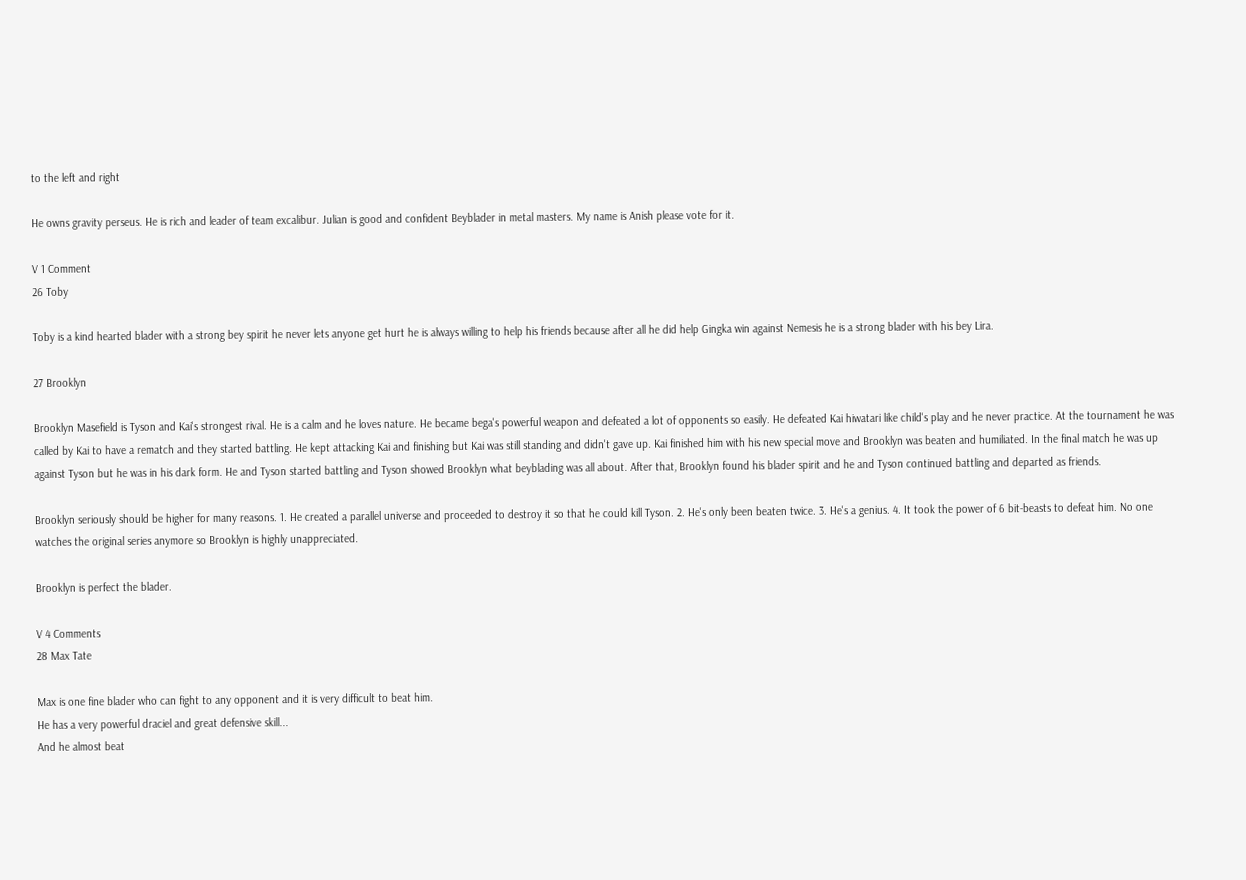to the left and right

He owns gravity perseus. He is rich and leader of team excalibur. Julian is good and confident Beyblader in metal masters. My name is Anish please vote for it.

V 1 Comment
26 Toby

Toby is a kind hearted blader with a strong bey spirit he never lets anyone get hurt he is always willing to help his friends because after all he did help Gingka win against Nemesis he is a strong blader with his bey Lira.

27 Brooklyn

Brooklyn Masefield is Tyson and Kai's strongest rival. He is a calm and he loves nature. He became bega's powerful weapon and defeated a lot of opponents so easily. He defeated Kai hiwatari like child's play and he never practice. At the tournament he was called by Kai to have a rematch and they started battling. He kept attacking Kai and finishing but Kai was still standing and didn't gave up. Kai finished him with his new special move and Brooklyn was beaten and humiliated. In the final match he was up against Tyson but he was in his dark form. He and Tyson started battling and Tyson showed Brooklyn what beyblading was all about. After that, Brooklyn found his blader spirit and he and Tyson continued battling and departed as friends.

Brooklyn seriously should be higher for many reasons. 1. He created a parallel universe and proceeded to destroy it so that he could kill Tyson. 2. He's only been beaten twice. 3. He's a genius. 4. It took the power of 6 bit-beasts to defeat him. No one watches the original series anymore so Brooklyn is highly unappreciated.

Brooklyn is perfect the blader.

V 4 Comments
28 Max Tate

Max is one fine blader who can fight to any opponent and it is very difficult to beat him.
He has a very powerful draciel and great defensive skill...
And he almost beat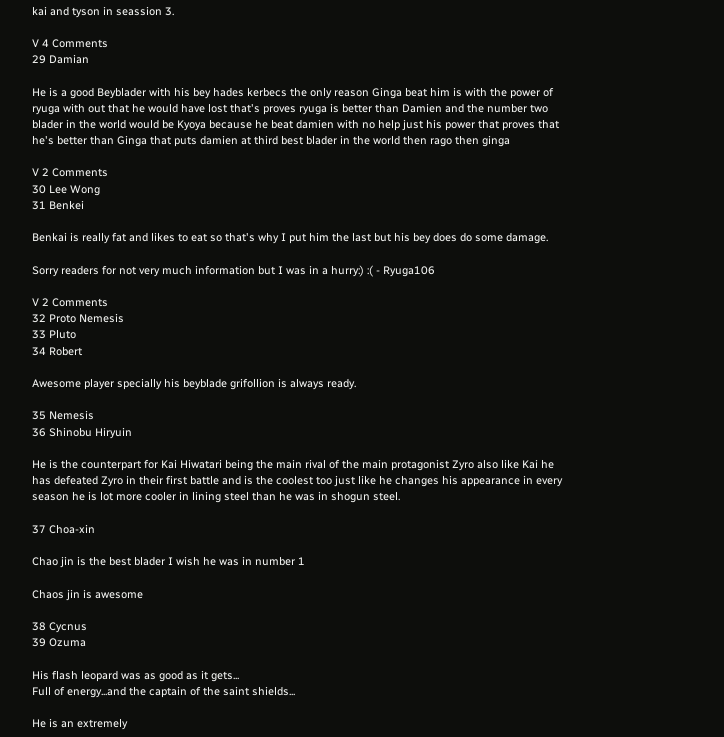kai and tyson in seassion 3.

V 4 Comments
29 Damian

He is a good Beyblader with his bey hades kerbecs the only reason Ginga beat him is with the power of ryuga with out that he would have lost that's proves ryuga is better than Damien and the number two blader in the world would be Kyoya because he beat damien with no help just his power that proves that he's better than Ginga that puts damien at third best blader in the world then rago then ginga

V 2 Comments
30 Lee Wong
31 Benkei

Benkai is really fat and likes to eat so that's why I put him the last but his bey does do some damage.

Sorry readers for not very much information but I was in a hurry:) :( - Ryuga106

V 2 Comments
32 Proto Nemesis
33 Pluto
34 Robert

Awesome player specially his beyblade grifollion is always ready.

35 Nemesis
36 Shinobu Hiryuin

He is the counterpart for Kai Hiwatari being the main rival of the main protagonist Zyro also like Kai he has defeated Zyro in their first battle and is the coolest too just like he changes his appearance in every season he is lot more cooler in lining steel than he was in shogun steel.

37 Choa-xin

Chao jin is the best blader I wish he was in number 1

Chaos jin is awesome

38 Cycnus
39 Ozuma

His flash leopard was as good as it gets...
Full of energy...and the captain of the saint shields...

He is an extremely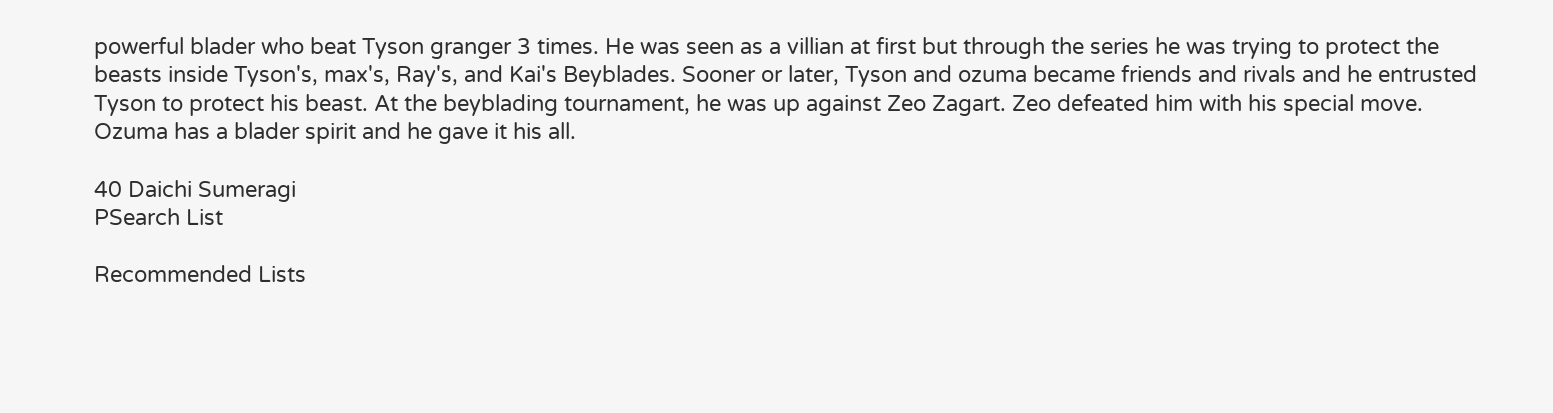powerful blader who beat Tyson granger 3 times. He was seen as a villian at first but through the series he was trying to protect the beasts inside Tyson's, max's, Ray's, and Kai's Beyblades. Sooner or later, Tyson and ozuma became friends and rivals and he entrusted Tyson to protect his beast. At the beyblading tournament, he was up against Zeo Zagart. Zeo defeated him with his special move. Ozuma has a blader spirit and he gave it his all.

40 Daichi Sumeragi
PSearch List

Recommended Lists